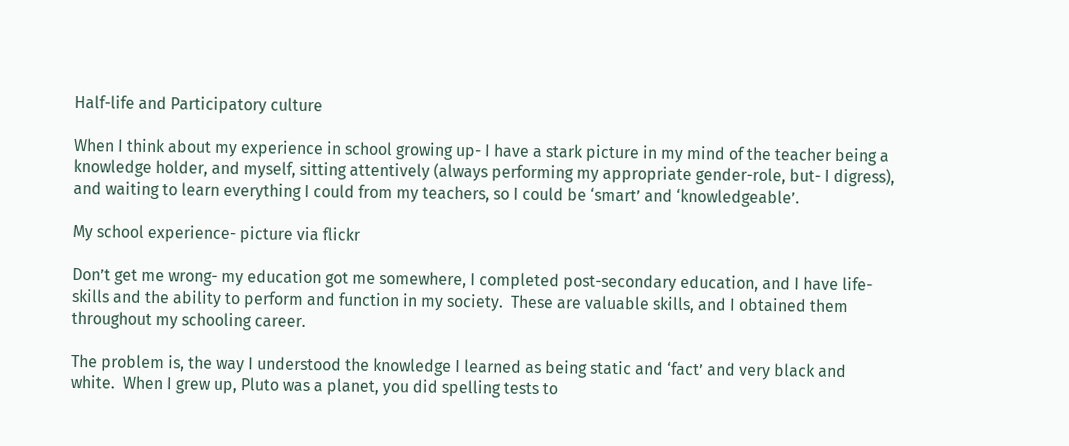Half-life and Participatory culture

When I think about my experience in school growing up- I have a stark picture in my mind of the teacher being a knowledge holder, and myself, sitting attentively (always performing my appropriate gender-role, but- I digress), and waiting to learn everything I could from my teachers, so I could be ‘smart’ and ‘knowledgeable’.

My school experience- picture via flickr

Don’t get me wrong- my education got me somewhere, I completed post-secondary education, and I have life-skills and the ability to perform and function in my society.  These are valuable skills, and I obtained them throughout my schooling career.

The problem is, the way I understood the knowledge I learned as being static and ‘fact’ and very black and white.  When I grew up, Pluto was a planet, you did spelling tests to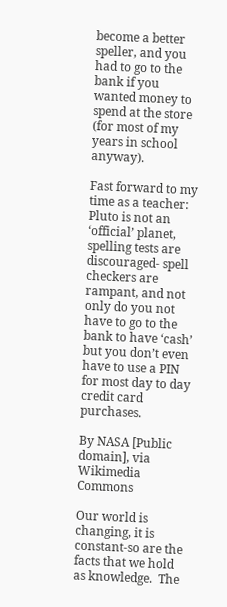become a better speller, and you had to go to the bank if you wanted money to spend at the store (for most of my years in school anyway).

Fast forward to my time as a teacher: Pluto is not an ‘official’ planet, spelling tests are discouraged- spell checkers are rampant, and not only do you not have to go to the bank to have ‘cash’ but you don’t even have to use a PIN for most day to day credit card purchases.

By NASA [Public domain], via Wikimedia Commons

Our world is changing, it is constant-so are the facts that we hold as knowledge.  The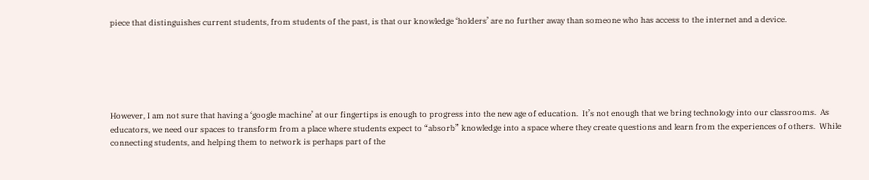piece that distinguishes current students, from students of the past, is that our knowledge ‘holders’ are no further away than someone who has access to the internet and a device.






However, I am not sure that having a ‘google machine’ at our fingertips is enough to progress into the new age of education.  It’s not enough that we bring technology into our classrooms.  As educators, we need our spaces to transform from a place where students expect to “absorb” knowledge into a space where they create questions and learn from the experiences of others.  While connecting students, and helping them to network is perhaps part of the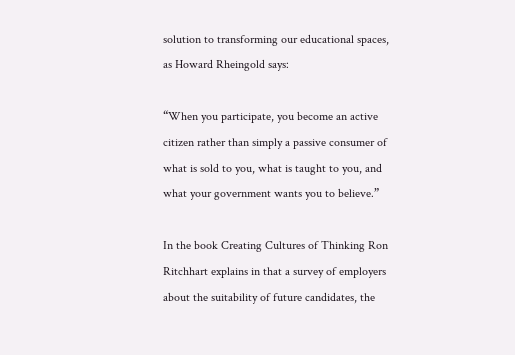solution to transforming our educational spaces, as Howard Rheingold says:

“When you participate, you become an active citizen rather than simply a passive consumer of what is sold to you, what is taught to you, and what your government wants you to believe.”

In the book Creating Cultures of Thinking Ron Ritchhart explains in that a survey of employers about the suitability of future candidates, the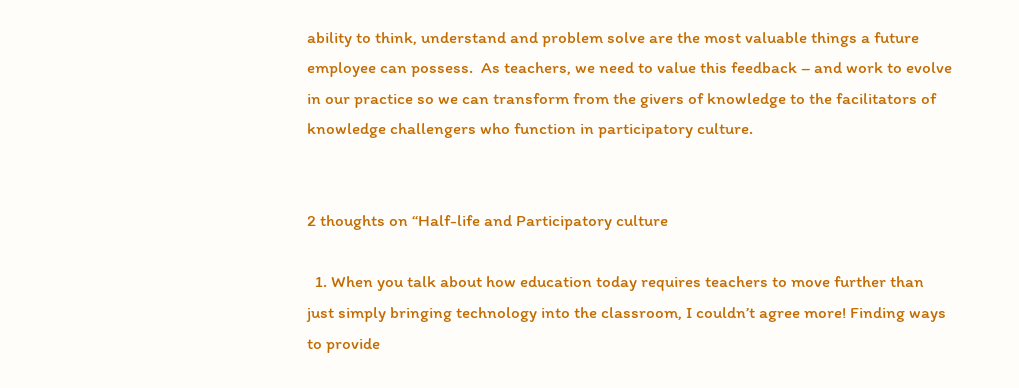ability to think, understand and problem solve are the most valuable things a future employee can possess.  As teachers, we need to value this feedback – and work to evolve in our practice so we can transform from the givers of knowledge to the facilitators of knowledge challengers who function in participatory culture.


2 thoughts on “Half-life and Participatory culture

  1. When you talk about how education today requires teachers to move further than just simply bringing technology into the classroom, I couldn’t agree more! Finding ways to provide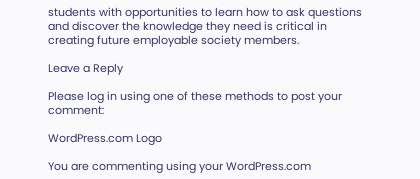students with opportunities to learn how to ask questions and discover the knowledge they need is critical in creating future employable society members.

Leave a Reply

Please log in using one of these methods to post your comment:

WordPress.com Logo

You are commenting using your WordPress.com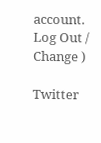account. Log Out / Change )

Twitter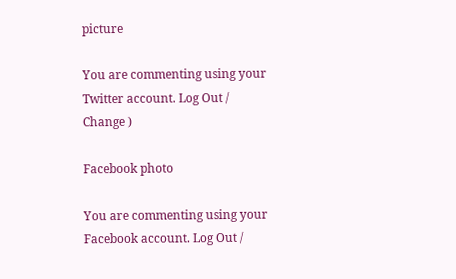picture

You are commenting using your Twitter account. Log Out / Change )

Facebook photo

You are commenting using your Facebook account. Log Out /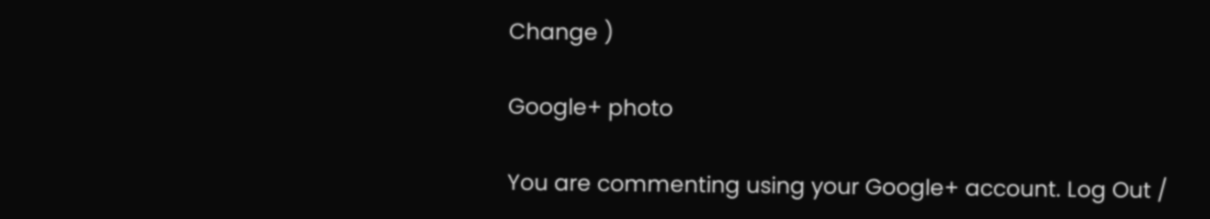Change )

Google+ photo

You are commenting using your Google+ account. Log Out /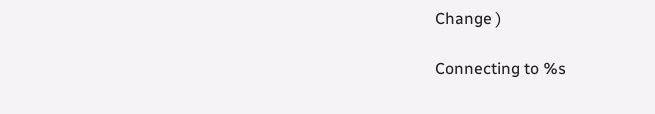Change )

Connecting to %s